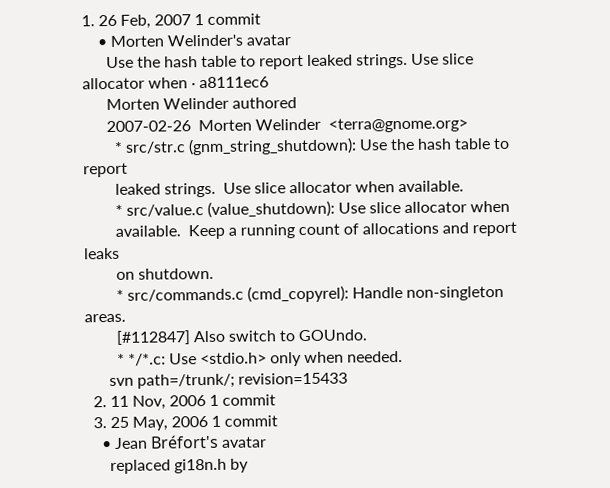1. 26 Feb, 2007 1 commit
    • Morten Welinder's avatar
      Use the hash table to report leaked strings. Use slice allocator when · a8111ec6
      Morten Welinder authored
      2007-02-26  Morten Welinder  <terra@gnome.org>
        * src/str.c (gnm_string_shutdown): Use the hash table to report
        leaked strings.  Use slice allocator when available.
        * src/value.c (value_shutdown): Use slice allocator when
        available.  Keep a running count of allocations and report leaks
        on shutdown.
        * src/commands.c (cmd_copyrel): Handle non-singleton areas.
        [#112847] Also switch to GOUndo.
        * */*.c: Use <stdio.h> only when needed.
      svn path=/trunk/; revision=15433
  2. 11 Nov, 2006 1 commit
  3. 25 May, 2006 1 commit
    • Jean Bréfort's avatar
      replaced gi18n.h by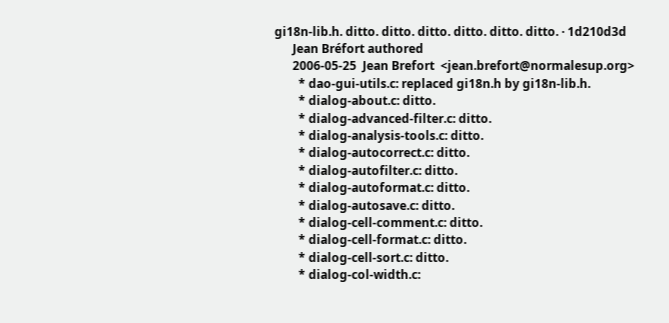gi18n-lib.h. ditto. ditto. ditto. ditto. ditto. ditto. · 1d210d3d
      Jean Bréfort authored
      2006-05-25  Jean Brefort  <jean.brefort@normalesup.org>
        * dao-gui-utils.c: replaced gi18n.h by gi18n-lib.h.
        * dialog-about.c: ditto.
        * dialog-advanced-filter.c: ditto.
        * dialog-analysis-tools.c: ditto.
        * dialog-autocorrect.c: ditto.
        * dialog-autofilter.c: ditto.
        * dialog-autoformat.c: ditto.
        * dialog-autosave.c: ditto.
        * dialog-cell-comment.c: ditto.
        * dialog-cell-format.c: ditto.
        * dialog-cell-sort.c: ditto.
        * dialog-col-width.c: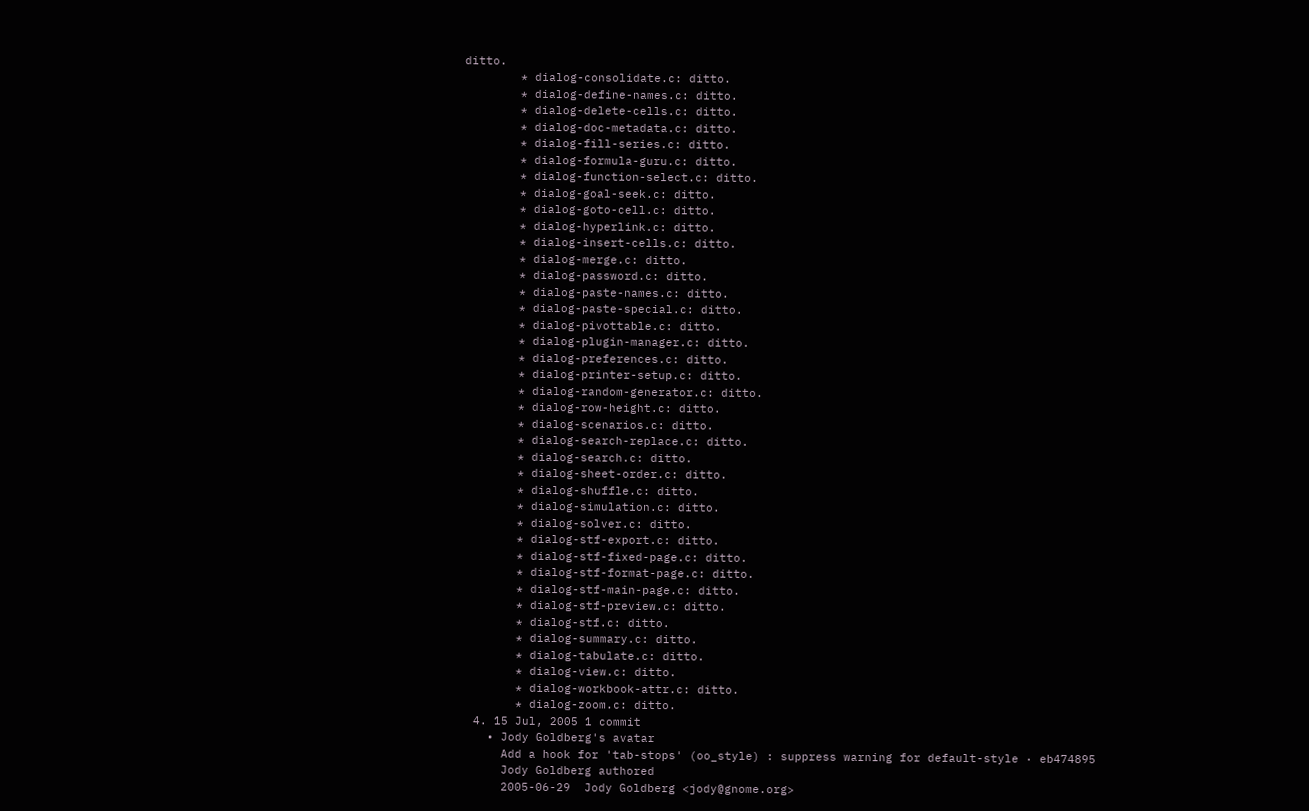ditto.
        * dialog-consolidate.c: ditto.
        * dialog-define-names.c: ditto.
        * dialog-delete-cells.c: ditto.
        * dialog-doc-metadata.c: ditto.
        * dialog-fill-series.c: ditto.
        * dialog-formula-guru.c: ditto.
        * dialog-function-select.c: ditto.
        * dialog-goal-seek.c: ditto.
        * dialog-goto-cell.c: ditto.
        * dialog-hyperlink.c: ditto.
        * dialog-insert-cells.c: ditto.
        * dialog-merge.c: ditto.
        * dialog-password.c: ditto.
        * dialog-paste-names.c: ditto.
        * dialog-paste-special.c: ditto.
        * dialog-pivottable.c: ditto.
        * dialog-plugin-manager.c: ditto.
        * dialog-preferences.c: ditto.
        * dialog-printer-setup.c: ditto.
        * dialog-random-generator.c: ditto.
        * dialog-row-height.c: ditto.
        * dialog-scenarios.c: ditto.
        * dialog-search-replace.c: ditto.
        * dialog-search.c: ditto.
        * dialog-sheet-order.c: ditto.
        * dialog-shuffle.c: ditto.
        * dialog-simulation.c: ditto.
        * dialog-solver.c: ditto.
        * dialog-stf-export.c: ditto.
        * dialog-stf-fixed-page.c: ditto.
        * dialog-stf-format-page.c: ditto.
        * dialog-stf-main-page.c: ditto.
        * dialog-stf-preview.c: ditto.
        * dialog-stf.c: ditto.
        * dialog-summary.c: ditto.
        * dialog-tabulate.c: ditto.
        * dialog-view.c: ditto.
        * dialog-workbook-attr.c: ditto.
        * dialog-zoom.c: ditto.
  4. 15 Jul, 2005 1 commit
    • Jody Goldberg's avatar
      Add a hook for 'tab-stops' (oo_style) : suppress warning for default-style · eb474895
      Jody Goldberg authored
      2005-06-29  Jody Goldberg <jody@gnome.org>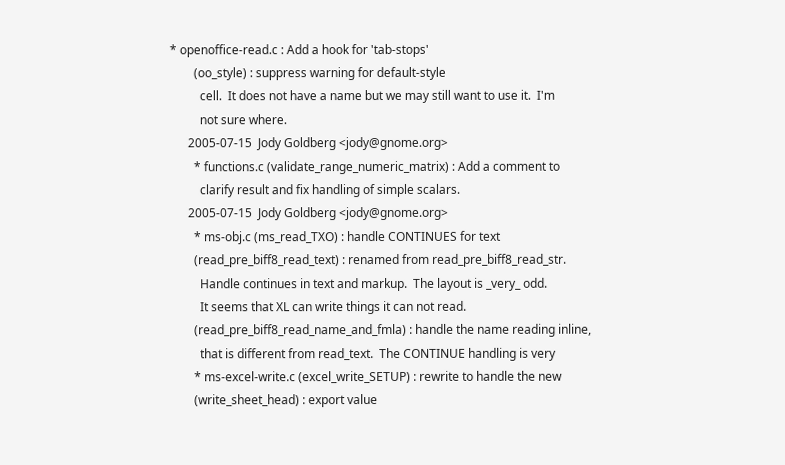* openoffice-read.c : Add a hook for 'tab-stops'
        (oo_style) : suppress warning for default-style
          cell.  It does not have a name but we may still want to use it.  I'm
          not sure where.
      2005-07-15  Jody Goldberg <jody@gnome.org>
        * functions.c (validate_range_numeric_matrix) : Add a comment to
          clarify result and fix handling of simple scalars.
      2005-07-15  Jody Goldberg <jody@gnome.org>
        * ms-obj.c (ms_read_TXO) : handle CONTINUES for text
        (read_pre_biff8_read_text) : renamed from read_pre_biff8_read_str.
          Handle continues in text and markup.  The layout is _very_ odd.
          It seems that XL can write things it can not read.
        (read_pre_biff8_read_name_and_fmla) : handle the name reading inline,
          that is different from read_text.  The CONTINUE handling is very
        * ms-excel-write.c (excel_write_SETUP) : rewrite to handle the new
        (write_sheet_head) : export value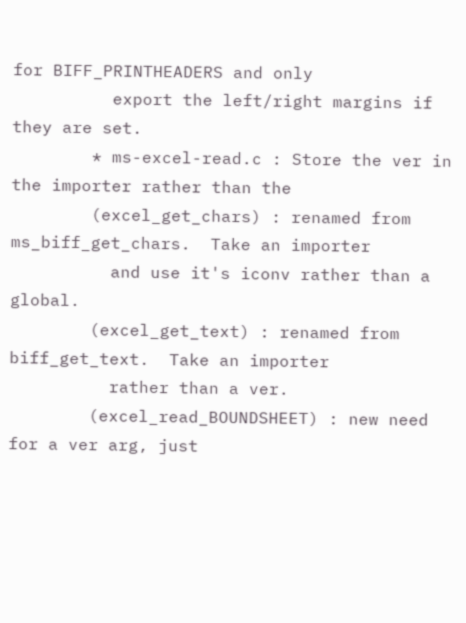for BIFF_PRINTHEADERS and only
          export the left/right margins if they are set.
        * ms-excel-read.c : Store the ver in the importer rather than the
        (excel_get_chars) : renamed from ms_biff_get_chars.  Take an importer
          and use it's iconv rather than a global.
        (excel_get_text) : renamed from biff_get_text.  Take an importer
          rather than a ver.
        (excel_read_BOUNDSHEET) : new need for a ver arg, just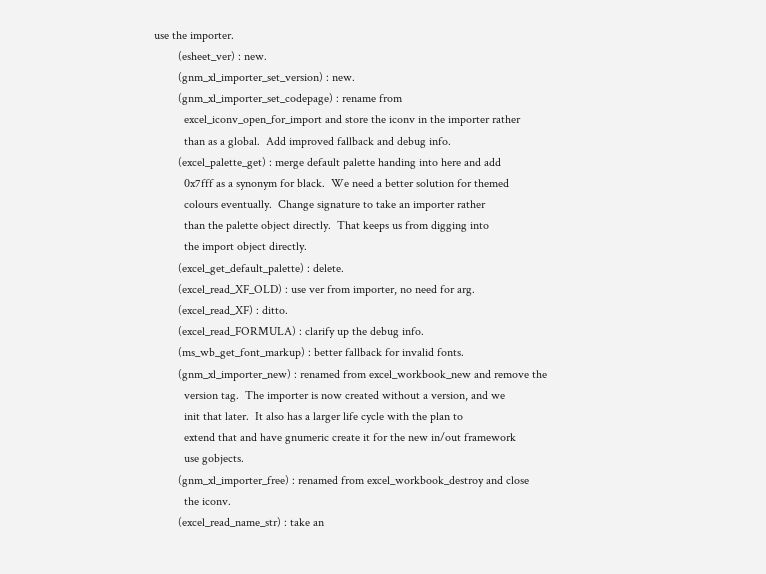use the importer.
        (esheet_ver) : new.
        (gnm_xl_importer_set_version) : new.
        (gnm_xl_importer_set_codepage) : rename from
          excel_iconv_open_for_import and store the iconv in the importer rather
          than as a global.  Add improved fallback and debug info.
        (excel_palette_get) : merge default palette handing into here and add
          0x7fff as a synonym for black.  We need a better solution for themed
          colours eventually.  Change signature to take an importer rather
          than the palette object directly.  That keeps us from digging into
          the import object directly.
        (excel_get_default_palette) : delete.
        (excel_read_XF_OLD) : use ver from importer, no need for arg.
        (excel_read_XF) : ditto.
        (excel_read_FORMULA) : clarify up the debug info.
        (ms_wb_get_font_markup) : better fallback for invalid fonts.
        (gnm_xl_importer_new) : renamed from excel_workbook_new and remove the
          version tag.  The importer is now created without a version, and we
          init that later.  It also has a larger life cycle with the plan to
          extend that and have gnumeric create it for the new in/out framework
          use gobjects.
        (gnm_xl_importer_free) : renamed from excel_workbook_destroy and close
          the iconv.
        (excel_read_name_str) : take an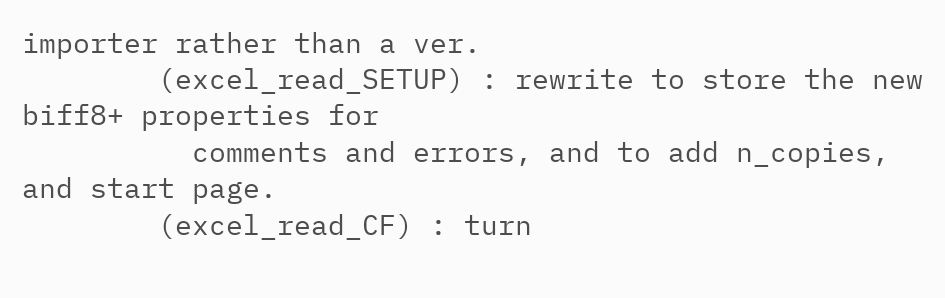importer rather than a ver.
        (excel_read_SETUP) : rewrite to store the new biff8+ properties for
          comments and errors, and to add n_copies, and start page.
        (excel_read_CF) : turn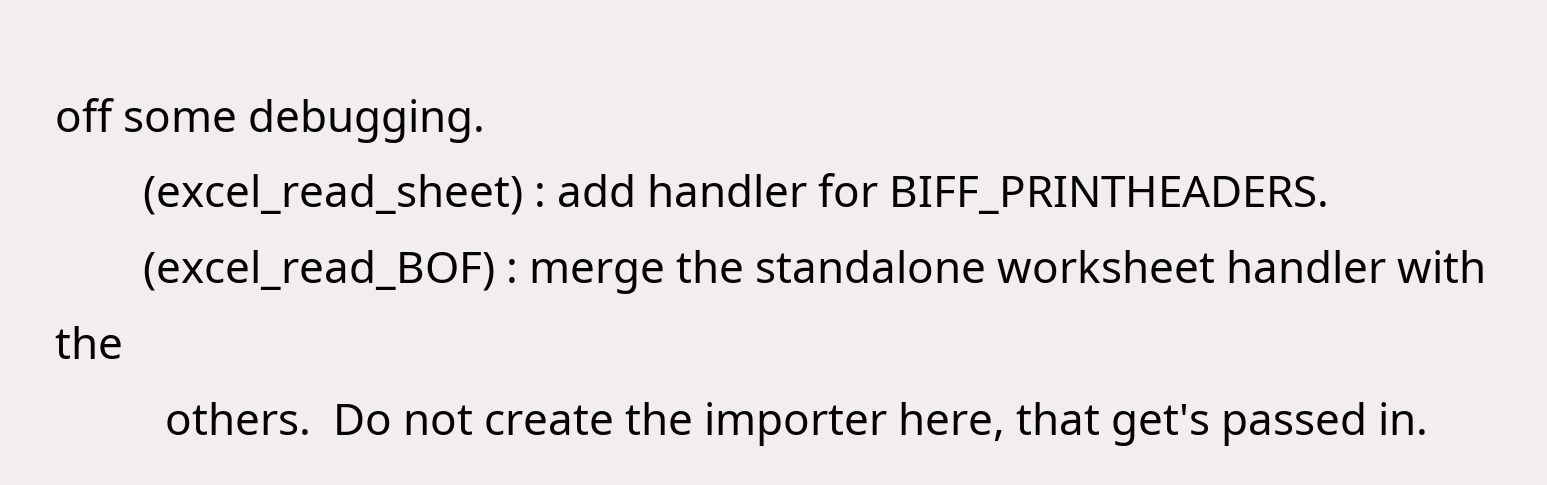off some debugging.
        (excel_read_sheet) : add handler for BIFF_PRINTHEADERS.
        (excel_read_BOF) : merge the standalone worksheet handler with the
          others.  Do not create the importer here, that get's passed in.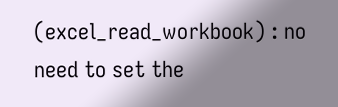(excel_read_workbook) : no need to set the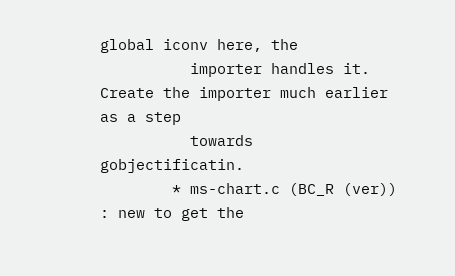global iconv here, the
          importer handles it.  Create the importer much earlier as a step
          towards gobjectificatin.
        * ms-chart.c (BC_R (ver)) : new to get the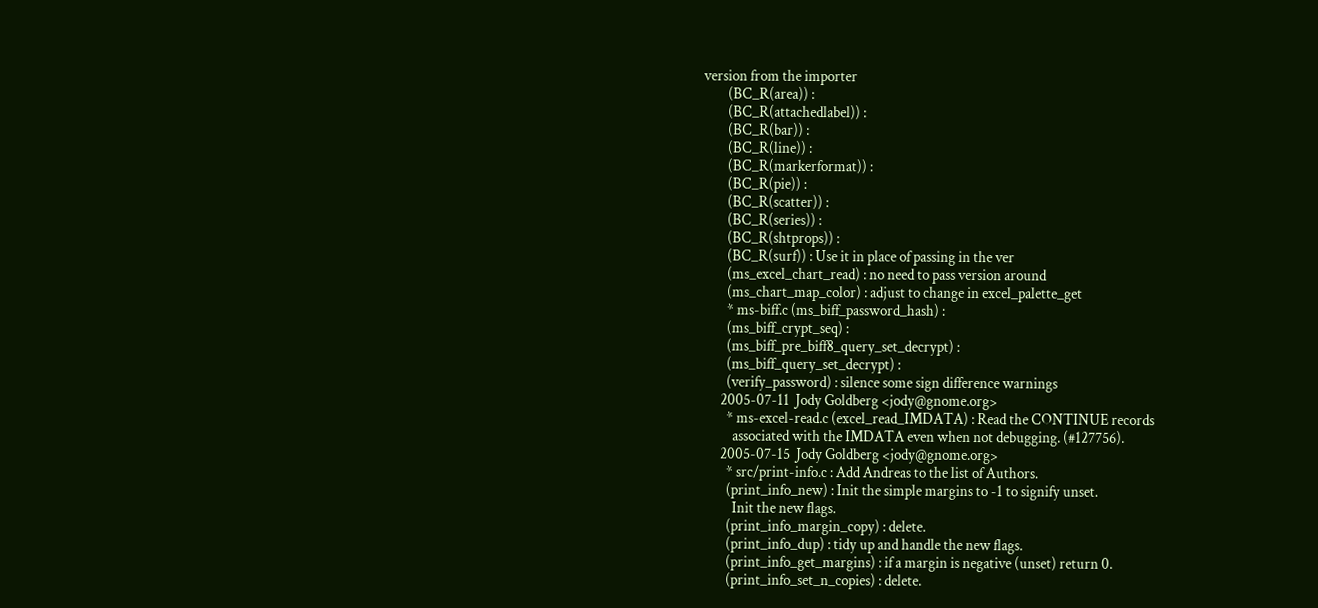version from the importer
        (BC_R(area)) :
        (BC_R(attachedlabel)) :
        (BC_R(bar)) :
        (BC_R(line)) :
        (BC_R(markerformat)) :
        (BC_R(pie)) :
        (BC_R(scatter)) :
        (BC_R(series)) :
        (BC_R(shtprops)) :
        (BC_R(surf)) : Use it in place of passing in the ver
        (ms_excel_chart_read) : no need to pass version around
        (ms_chart_map_color) : adjust to change in excel_palette_get
        * ms-biff.c (ms_biff_password_hash) :
        (ms_biff_crypt_seq) :
        (ms_biff_pre_biff8_query_set_decrypt) :
        (ms_biff_query_set_decrypt) :
        (verify_password) : silence some sign difference warnings
      2005-07-11  Jody Goldberg <jody@gnome.org>
        * ms-excel-read.c (excel_read_IMDATA) : Read the CONTINUE records
          associated with the IMDATA even when not debugging. (#127756).
      2005-07-15  Jody Goldberg <jody@gnome.org>
        * src/print-info.c : Add Andreas to the list of Authors.
        (print_info_new) : Init the simple margins to -1 to signify unset.
          Init the new flags.
        (print_info_margin_copy) : delete.
        (print_info_dup) : tidy up and handle the new flags.
        (print_info_get_margins) : if a margin is negative (unset) return 0.
        (print_info_set_n_copies) : delete.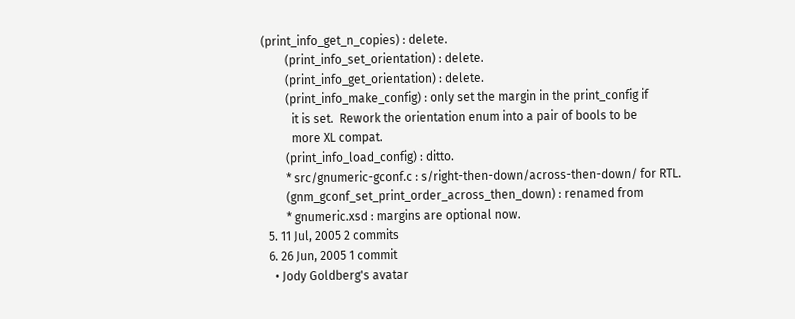(print_info_get_n_copies) : delete.
        (print_info_set_orientation) : delete.
        (print_info_get_orientation) : delete.
        (print_info_make_config) : only set the margin in the print_config if
          it is set.  Rework the orientation enum into a pair of bools to be
          more XL compat.
        (print_info_load_config) : ditto.
        * src/gnumeric-gconf.c : s/right-then-down/across-then-down/ for RTL.
        (gnm_gconf_set_print_order_across_then_down) : renamed from
        * gnumeric.xsd : margins are optional now.
  5. 11 Jul, 2005 2 commits
  6. 26 Jun, 2005 1 commit
    • Jody Goldberg's avatar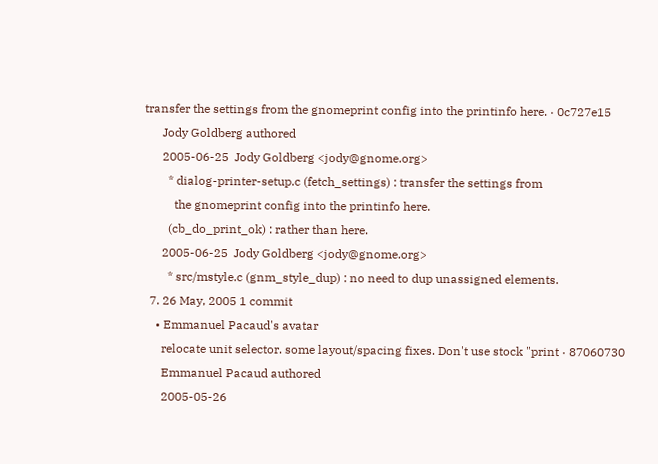transfer the settings from the gnomeprint config into the printinfo here. · 0c727e15
      Jody Goldberg authored
      2005-06-25  Jody Goldberg <jody@gnome.org>
        * dialog-printer-setup.c (fetch_settings) : transfer the settings from
          the gnomeprint config into the printinfo here.
        (cb_do_print_ok) : rather than here.
      2005-06-25  Jody Goldberg <jody@gnome.org>
        * src/mstyle.c (gnm_style_dup) : no need to dup unassigned elements.
  7. 26 May, 2005 1 commit
    • Emmanuel Pacaud's avatar
      relocate unit selector. some layout/spacing fixes. Don't use stock "print · 87060730
      Emmanuel Pacaud authored
      2005-05-26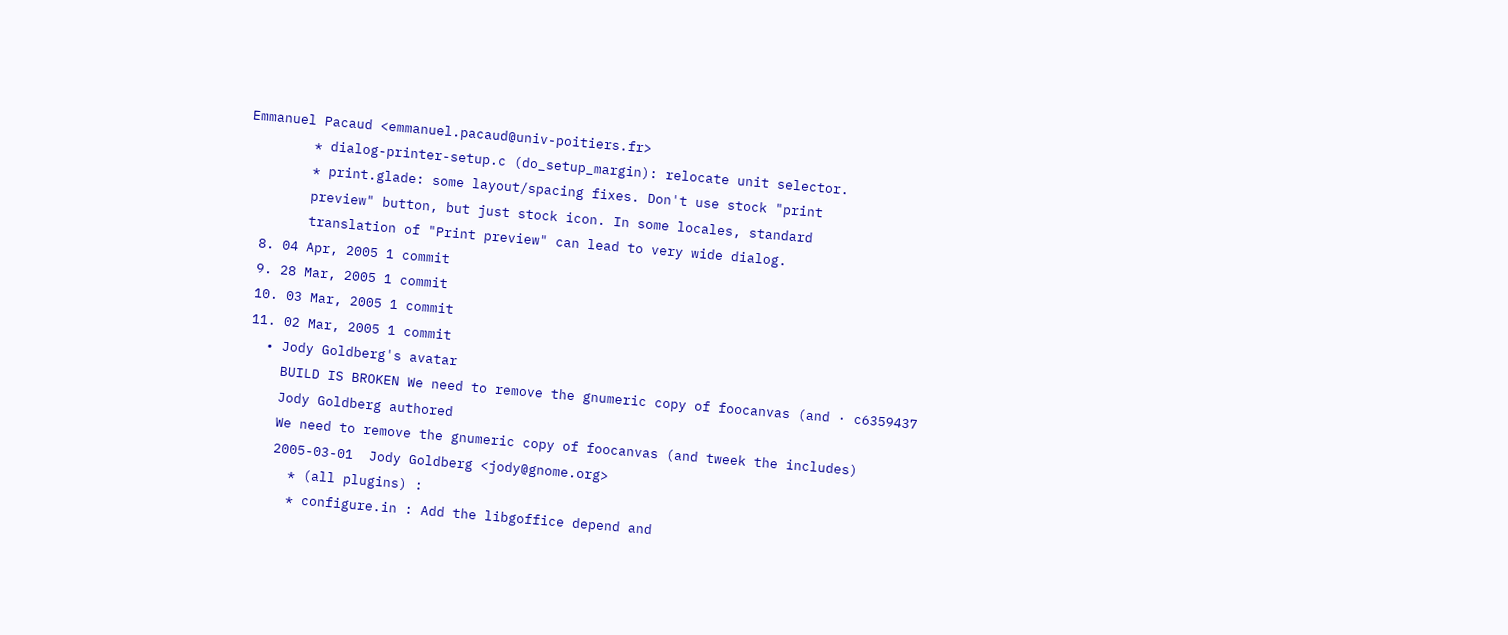Emmanuel Pacaud <emmanuel.pacaud@univ-poitiers.fr>
        * dialog-printer-setup.c (do_setup_margin): relocate unit selector.
        * print.glade: some layout/spacing fixes. Don't use stock "print
        preview" button, but just stock icon. In some locales, standard
        translation of "Print preview" can lead to very wide dialog.
  8. 04 Apr, 2005 1 commit
  9. 28 Mar, 2005 1 commit
  10. 03 Mar, 2005 1 commit
  11. 02 Mar, 2005 1 commit
    • Jody Goldberg's avatar
      BUILD IS BROKEN We need to remove the gnumeric copy of foocanvas (and · c6359437
      Jody Goldberg authored
      We need to remove the gnumeric copy of foocanvas (and tweek the includes)
      2005-03-01  Jody Goldberg <jody@gnome.org>
        * (all plugins) :
        * configure.in : Add the libgoffice depend and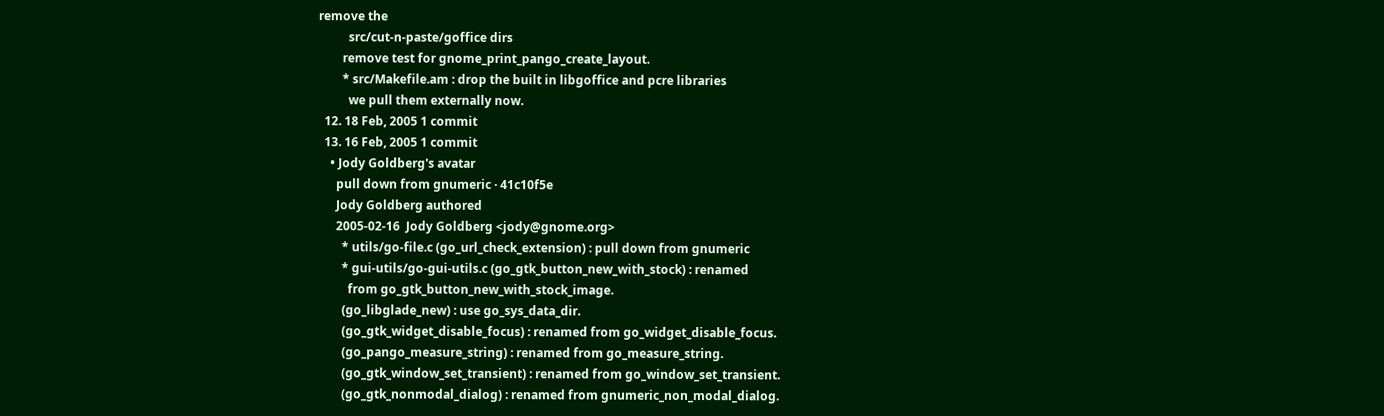remove the
          src/cut-n-paste/goffice dirs
        remove test for gnome_print_pango_create_layout.
        * src/Makefile.am : drop the built in libgoffice and pcre libraries
          we pull them externally now.
  12. 18 Feb, 2005 1 commit
  13. 16 Feb, 2005 1 commit
    • Jody Goldberg's avatar
      pull down from gnumeric · 41c10f5e
      Jody Goldberg authored
      2005-02-16  Jody Goldberg <jody@gnome.org>
        * utils/go-file.c (go_url_check_extension) : pull down from gnumeric
        * gui-utils/go-gui-utils.c (go_gtk_button_new_with_stock) : renamed
          from go_gtk_button_new_with_stock_image.
        (go_libglade_new) : use go_sys_data_dir.
        (go_gtk_widget_disable_focus) : renamed from go_widget_disable_focus.
        (go_pango_measure_string) : renamed from go_measure_string.
        (go_gtk_window_set_transient) : renamed from go_window_set_transient.
        (go_gtk_nonmodal_dialog) : renamed from gnumeric_non_modal_dialog.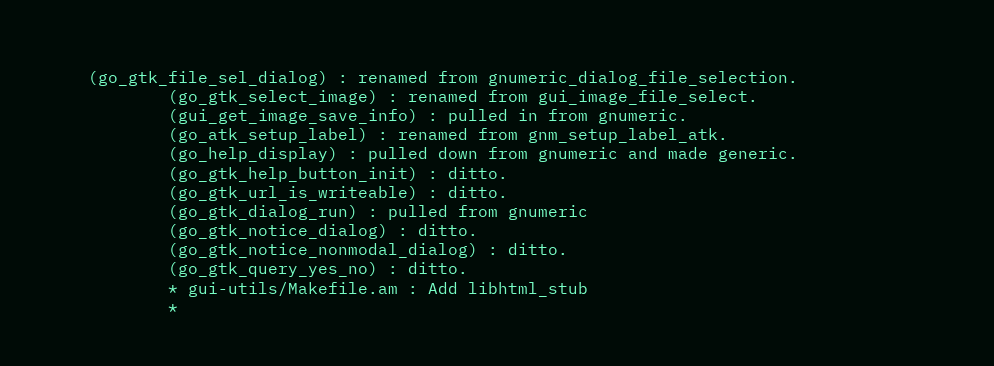(go_gtk_file_sel_dialog) : renamed from gnumeric_dialog_file_selection.
        (go_gtk_select_image) : renamed from gui_image_file_select.
        (gui_get_image_save_info) : pulled in from gnumeric.
        (go_atk_setup_label) : renamed from gnm_setup_label_atk.
        (go_help_display) : pulled down from gnumeric and made generic.
        (go_gtk_help_button_init) : ditto.
        (go_gtk_url_is_writeable) : ditto.
        (go_gtk_dialog_run) : pulled from gnumeric
        (go_gtk_notice_dialog) : ditto.
        (go_gtk_notice_nonmodal_dialog) : ditto.
        (go_gtk_query_yes_no) : ditto.
        * gui-utils/Makefile.am : Add libhtml_stub
        *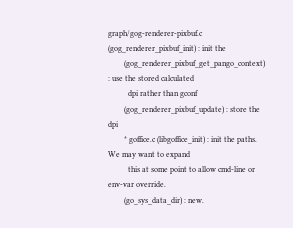graph/gog-renderer-pixbuf.c (gog_renderer_pixbuf_init) : init the
        (gog_renderer_pixbuf_get_pango_context) : use the stored calculated
          dpi rather than gconf
        (gog_renderer_pixbuf_update) : store the dpi
        * goffice.c (libgoffice_init) : init the paths.  We may want to expand
          this at some point to allow cmd-line or env-var override.
        (go_sys_data_dir) : new.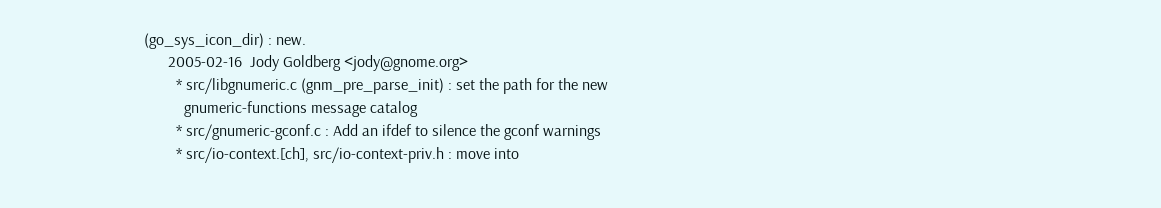(go_sys_icon_dir) : new.
      2005-02-16  Jody Goldberg <jody@gnome.org>
        * src/libgnumeric.c (gnm_pre_parse_init) : set the path for the new
          gnumeric-functions message catalog
        * src/gnumeric-gconf.c : Add an ifdef to silence the gconf warnings
        * src/io-context.[ch], src/io-context-priv.h : move into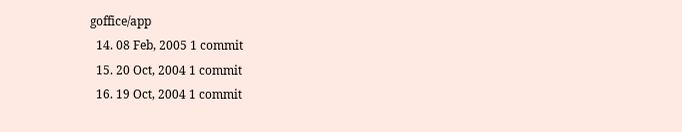goffice/app
  14. 08 Feb, 2005 1 commit
  15. 20 Oct, 2004 1 commit
  16. 19 Oct, 2004 1 commit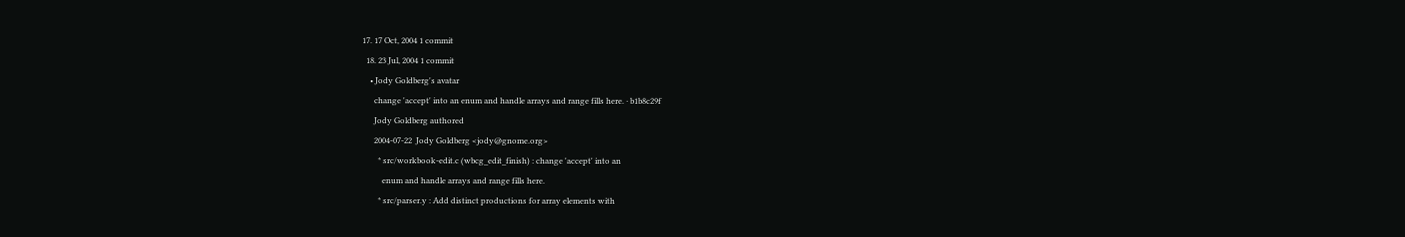17. 17 Oct, 2004 1 commit
  18. 23 Jul, 2004 1 commit
    • Jody Goldberg's avatar
      change 'accept' into an enum and handle arrays and range fills here. · b1b8c29f
      Jody Goldberg authored
      2004-07-22  Jody Goldberg <jody@gnome.org>
        * src/workbook-edit.c (wbcg_edit_finish) : change 'accept' into an
          enum and handle arrays and range fills here.
        * src/parser.y : Add distinct productions for array elements with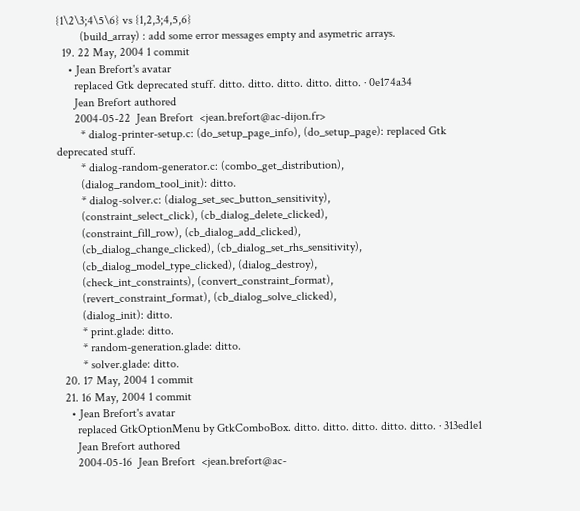{1\2\3;4\5\6} vs {1,2,3;4,5,6}
        (build_array) : add some error messages empty and asymetric arrays.
  19. 22 May, 2004 1 commit
    • Jean Brefort's avatar
      replaced Gtk deprecated stuff. ditto. ditto. ditto. ditto. ditto. · 0e174a34
      Jean Brefort authored
      2004-05-22  Jean Brefort  <jean.brefort@ac-dijon.fr>
        * dialog-printer-setup.c: (do_setup_page_info), (do_setup_page): replaced Gtk deprecated stuff.
        * dialog-random-generator.c: (combo_get_distribution),
        (dialog_random_tool_init): ditto.
        * dialog-solver.c: (dialog_set_sec_button_sensitivity),
        (constraint_select_click), (cb_dialog_delete_clicked),
        (constraint_fill_row), (cb_dialog_add_clicked),
        (cb_dialog_change_clicked), (cb_dialog_set_rhs_sensitivity),
        (cb_dialog_model_type_clicked), (dialog_destroy),
        (check_int_constraints), (convert_constraint_format),
        (revert_constraint_format), (cb_dialog_solve_clicked),
        (dialog_init): ditto.
        * print.glade: ditto.
        * random-generation.glade: ditto.
        * solver.glade: ditto.
  20. 17 May, 2004 1 commit
  21. 16 May, 2004 1 commit
    • Jean Brefort's avatar
      replaced GtkOptionMenu by GtkComboBox. ditto. ditto. ditto. ditto. ditto. · 313ed1e1
      Jean Brefort authored
      2004-05-16  Jean Brefort  <jean.brefort@ac-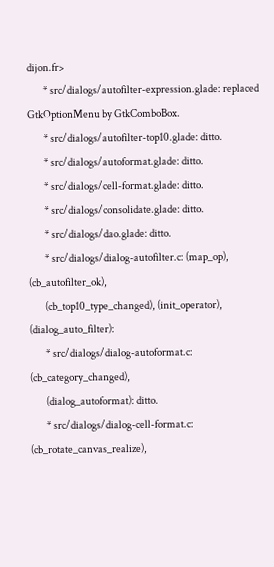dijon.fr>
        * src/dialogs/autofilter-expression.glade: replaced GtkOptionMenu by GtkComboBox.
        * src/dialogs/autofilter-top10.glade: ditto.
        * src/dialogs/autoformat.glade: ditto.
        * src/dialogs/cell-format.glade: ditto.
        * src/dialogs/consolidate.glade: ditto.
        * src/dialogs/dao.glade: ditto.
        * src/dialogs/dialog-autofilter.c: (map_op), (cb_autofilter_ok),
        (cb_top10_type_changed), (init_operator), (dialog_auto_filter):
        * src/dialogs/dialog-autoformat.c: (cb_category_changed),
        (dialog_autoformat): ditto.
        * src/dialogs/dialog-cell-format.c: (cb_rotate_canvas_realize),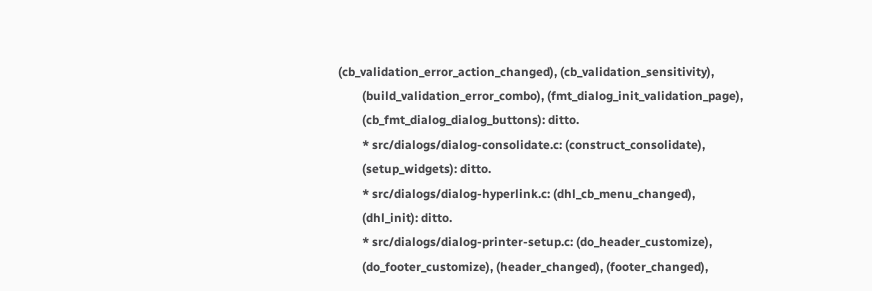(cb_validation_error_action_changed), (cb_validation_sensitivity),
        (build_validation_error_combo), (fmt_dialog_init_validation_page),
        (cb_fmt_dialog_dialog_buttons): ditto.
        * src/dialogs/dialog-consolidate.c: (construct_consolidate),
        (setup_widgets): ditto.
        * src/dialogs/dialog-hyperlink.c: (dhl_cb_menu_changed),
        (dhl_init): ditto.
        * src/dialogs/dialog-printer-setup.c: (do_header_customize),
        (do_footer_customize), (header_changed), (footer_changed),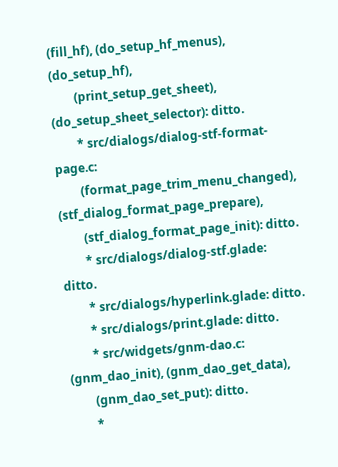(fill_hf), (do_setup_hf_menus), (do_setup_hf),
        (print_setup_get_sheet), (do_setup_sheet_selector): ditto.
        * src/dialogs/dialog-stf-format-page.c:
        (format_page_trim_menu_changed), (stf_dialog_format_page_prepare),
        (stf_dialog_format_page_init): ditto.
        * src/dialogs/dialog-stf.glade: ditto.
        * src/dialogs/hyperlink.glade: ditto.
        * src/dialogs/print.glade: ditto.
        * src/widgets/gnm-dao.c: (gnm_dao_init), (gnm_dao_get_data),
        (gnm_dao_set_put): ditto.
        *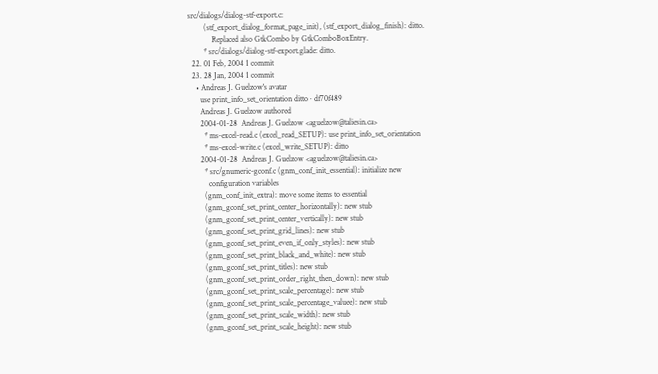src/dialogs/dialog-stf-export.c:
        (stf_export_dialog_format_page_init), (stf_export_dialog_finish): ditto.
            Replaced also GtkCombo by GtkComboBoxEntry.
        * src/dialogs/dialog-stf-export.glade: ditto.
  22. 01 Feb, 2004 1 commit
  23. 28 Jan, 2004 1 commit
    • Andreas J. Guelzow's avatar
      use print_info_set_orientation ditto · df70f489
      Andreas J. Guelzow authored
      2004-01-28  Andreas J. Guelzow <aguelzow@taliesin.ca>
        * ms-excel-read.c (excel_read_SETUP): use print_info_set_orientation
        * ms-excel-write.c (excel_write_SETUP): ditto
      2004-01-28  Andreas J. Guelzow <aguelzow@taliesin.ca>
        * src/gnumeric-gconf.c (gnm_conf_init_essential): initialize new
          configuration variables
        (gnm_conf_init_extra): move some items to essential
        (gnm_gconf_set_print_center_horizontally): new stub
        (gnm_gconf_set_print_center_vertically): new stub
        (gnm_gconf_set_print_grid_lines): new stub
        (gnm_gconf_set_print_even_if_only_styles): new stub
        (gnm_gconf_set_print_black_and_white): new stub
        (gnm_gconf_set_print_titles): new stub
        (gnm_gconf_set_print_order_right_then_down): new stub
        (gnm_gconf_set_print_scale_percentage): new stub
        (gnm_gconf_set_print_scale_percentage_valuee): new stub
        (gnm_gconf_set_print_scale_width): new stub
        (gnm_gconf_set_print_scale_height): new stub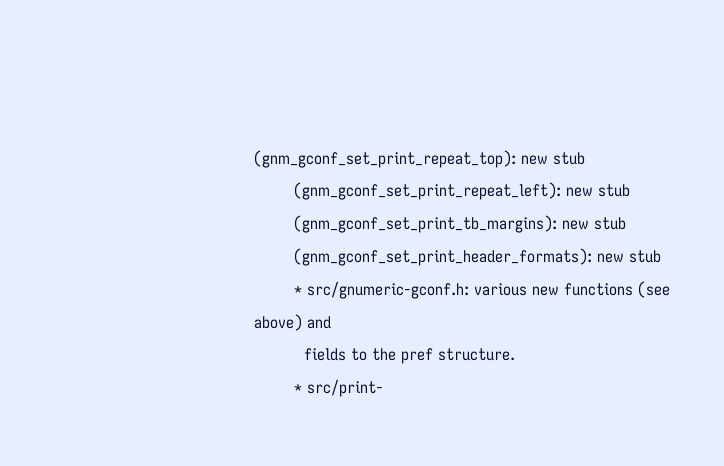(gnm_gconf_set_print_repeat_top): new stub
        (gnm_gconf_set_print_repeat_left): new stub
        (gnm_gconf_set_print_tb_margins): new stub
        (gnm_gconf_set_print_header_formats): new stub
        * src/gnumeric-gconf.h: various new functions (see above) and
          fields to the pref structure.
        * src/print-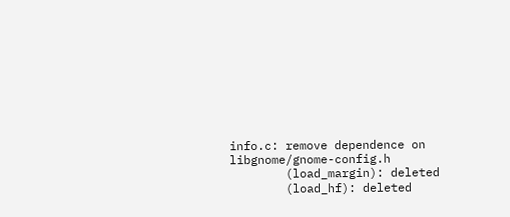info.c: remove dependence on libgnome/gnome-config.h
        (load_margin): deleted
        (load_hf): deleted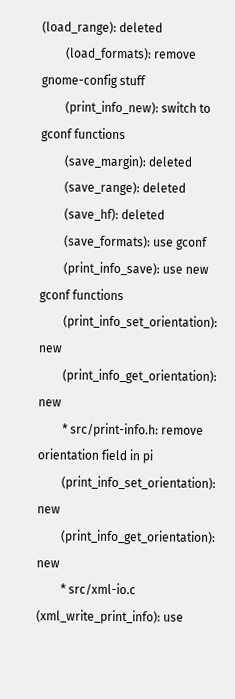(load_range): deleted
        (load_formats): remove gnome-config stuff
        (print_info_new): switch to gconf functions
        (save_margin): deleted
        (save_range): deleted
        (save_hf): deleted
        (save_formats): use gconf
        (print_info_save): use new gconf functions
        (print_info_set_orientation): new
        (print_info_get_orientation): new
        * src/print-info.h: remove orientation field in pi
        (print_info_set_orientation): new
        (print_info_get_orientation): new
        * src/xml-io.c (xml_write_print_info): use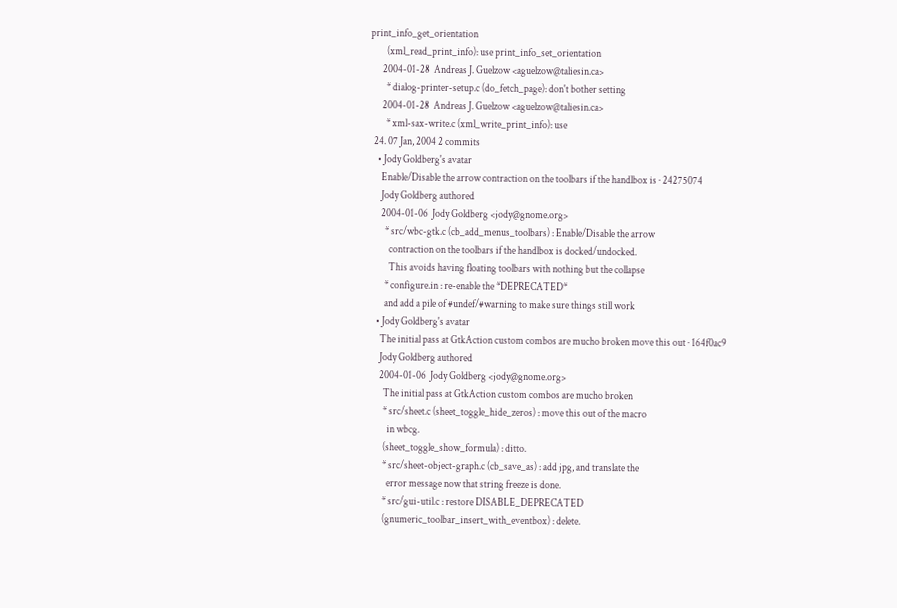print_info_get_orientation
        (xml_read_print_info): use print_info_set_orientation
      2004-01-28  Andreas J. Guelzow <aguelzow@taliesin.ca>
        * dialog-printer-setup.c (do_fetch_page): don't bother setting
      2004-01-28  Andreas J. Guelzow <aguelzow@taliesin.ca>
        * xml-sax-write.c (xml_write_print_info): use
  24. 07 Jan, 2004 2 commits
    • Jody Goldberg's avatar
      Enable/Disable the arrow contraction on the toolbars if the handlbox is · 24275074
      Jody Goldberg authored
      2004-01-06  Jody Goldberg <jody@gnome.org>
        * src/wbc-gtk.c (cb_add_menus_toolbars) : Enable/Disable the arrow
          contraction on the toolbars if the handlbox is docked/undocked.
          This avoids having floating toolbars with nothing but the collapse
        * configure.in : re-enable the *DEPRECATED*
        and add a pile of #undef/#warning to make sure things still work
    • Jody Goldberg's avatar
      The initial pass at GtkAction custom combos are mucho broken move this out · 164f0ac9
      Jody Goldberg authored
      2004-01-06  Jody Goldberg <jody@gnome.org>
        The initial pass at GtkAction custom combos are mucho broken
        * src/sheet.c (sheet_toggle_hide_zeros) : move this out of the macro
          in wbcg.
        (sheet_toggle_show_formula) : ditto.
        * src/sheet-object-graph.c (cb_save_as) : add jpg, and translate the
          error message now that string freeze is done.
        * src/gui-util.c : restore DISABLE_DEPRECATED
        (gnumeric_toolbar_insert_with_eventbox) : delete.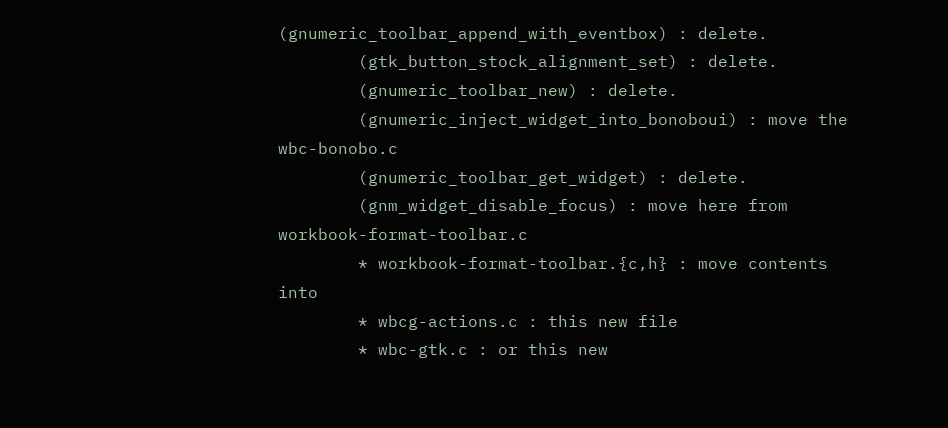(gnumeric_toolbar_append_with_eventbox) : delete.
        (gtk_button_stock_alignment_set) : delete.
        (gnumeric_toolbar_new) : delete.
        (gnumeric_inject_widget_into_bonoboui) : move the wbc-bonobo.c
        (gnumeric_toolbar_get_widget) : delete.
        (gnm_widget_disable_focus) : move here from workbook-format-toolbar.c
        * workbook-format-toolbar.{c,h} : move contents into
        * wbcg-actions.c : this new file
        * wbc-gtk.c : or this new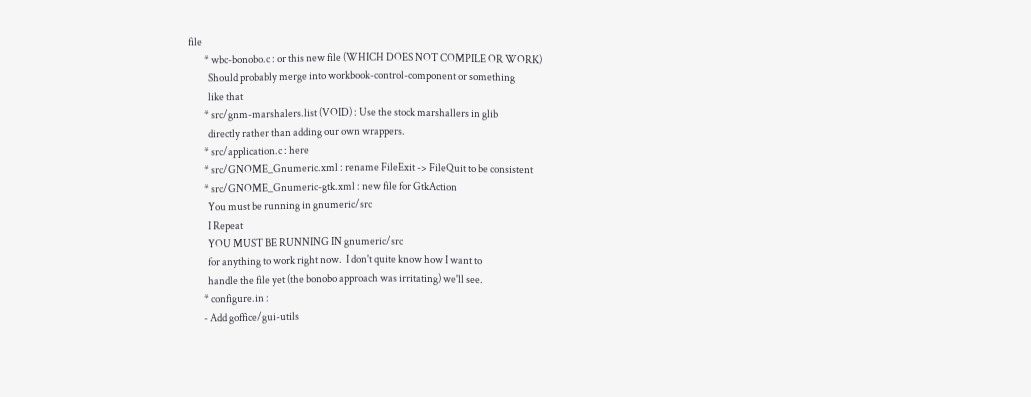file
        * wbc-bonobo.c : or this new file (WHICH DOES NOT COMPILE OR WORK)
          Should probably merge into workbook-control-component or something
          like that
        * src/gnm-marshalers.list (VOID) : Use the stock marshallers in glib
          directly rather than adding our own wrappers.
        * src/application.c : here
        * src/GNOME_Gnumeric.xml : rename FileExit -> FileQuit to be consistent
        * src/GNOME_Gnumeric-gtk.xml : new file for GtkAction
          You must be running in gnumeric/src
          I Repeat
          YOU MUST BE RUNNING IN gnumeric/src
          for anything to work right now.  I don't quite know how I want to
          handle the file yet (the bonobo approach was irritating) we'll see.
        * configure.in :
        - Add goffice/gui-utils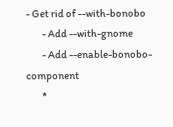- Get rid of --with-bonobo
        - Add --with-gnome
        - Add --enable-bonobo-component
        *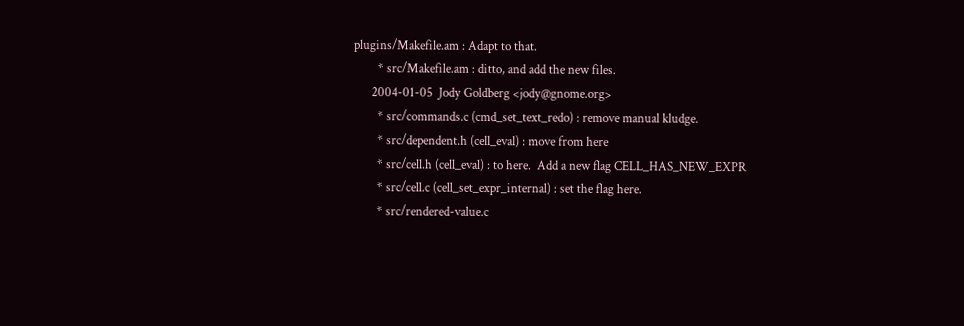plugins/Makefile.am : Adapt to that.
        * src/Makefile.am : ditto, and add the new files.
      2004-01-05  Jody Goldberg <jody@gnome.org>
        * src/commands.c (cmd_set_text_redo) : remove manual kludge.
        * src/dependent.h (cell_eval) : move from here
        * src/cell.h (cell_eval) : to here.  Add a new flag CELL_HAS_NEW_EXPR
        * src/cell.c (cell_set_expr_internal) : set the flag here.
        * src/rendered-value.c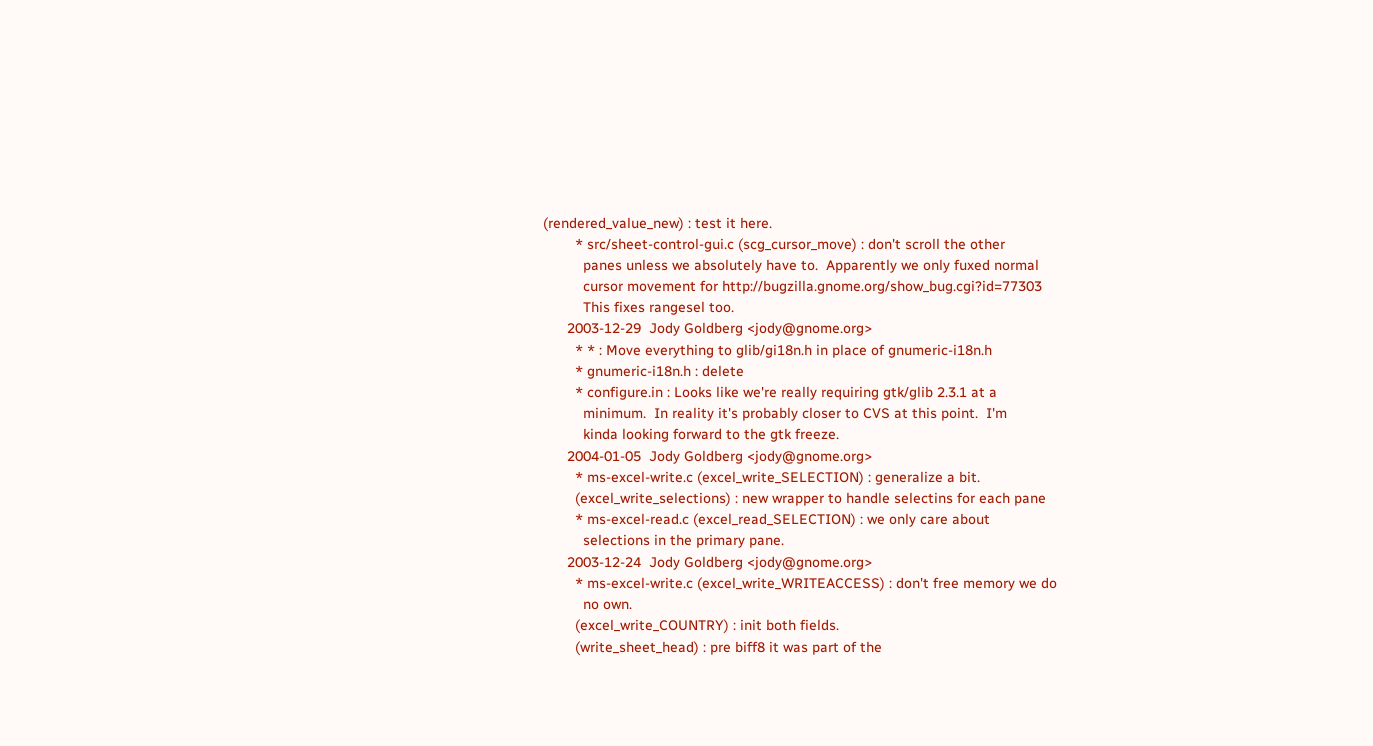(rendered_value_new) : test it here.
        * src/sheet-control-gui.c (scg_cursor_move) : don't scroll the other
          panes unless we absolutely have to.  Apparently we only fuxed normal
          cursor movement for http://bugzilla.gnome.org/show_bug.cgi?id=77303
          This fixes rangesel too.
      2003-12-29  Jody Goldberg <jody@gnome.org>
        * * : Move everything to glib/gi18n.h in place of gnumeric-i18n.h
        * gnumeric-i18n.h : delete
        * configure.in : Looks like we're really requiring gtk/glib 2.3.1 at a
          minimum.  In reality it's probably closer to CVS at this point.  I'm
          kinda looking forward to the gtk freeze.
      2004-01-05  Jody Goldberg <jody@gnome.org>
        * ms-excel-write.c (excel_write_SELECTION) : generalize a bit.
        (excel_write_selections) : new wrapper to handle selectins for each pane
        * ms-excel-read.c (excel_read_SELECTION) : we only care about
          selections in the primary pane.
      2003-12-24  Jody Goldberg <jody@gnome.org>
        * ms-excel-write.c (excel_write_WRITEACCESS) : don't free memory we do
          no own.
        (excel_write_COUNTRY) : init both fields.
        (write_sheet_head) : pre biff8 it was part of the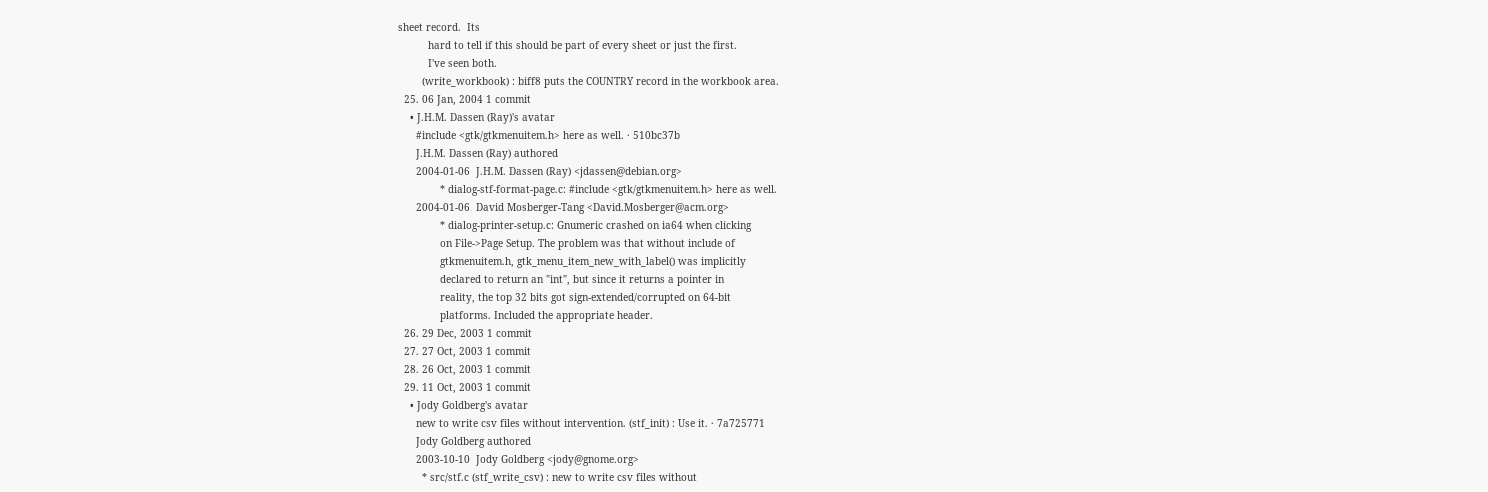sheet record.  Its
          hard to tell if this should be part of every sheet or just the first.
          I've seen both.
        (write_workbook) : biff8 puts the COUNTRY record in the workbook area.
  25. 06 Jan, 2004 1 commit
    • J.H.M. Dassen (Ray)'s avatar
      #include <gtk/gtkmenuitem.h> here as well. · 510bc37b
      J.H.M. Dassen (Ray) authored
      2004-01-06  J.H.M. Dassen (Ray) <jdassen@debian.org>
              * dialog-stf-format-page.c: #include <gtk/gtkmenuitem.h> here as well.
      2004-01-06  David Mosberger-Tang <David.Mosberger@acm.org>
              * dialog-printer-setup.c: Gnumeric crashed on ia64 when clicking
              on File->Page Setup. The problem was that without include of
              gtkmenuitem.h, gtk_menu_item_new_with_label() was implicitly
              declared to return an "int", but since it returns a pointer in
              reality, the top 32 bits got sign-extended/corrupted on 64-bit
              platforms. Included the appropriate header.
  26. 29 Dec, 2003 1 commit
  27. 27 Oct, 2003 1 commit
  28. 26 Oct, 2003 1 commit
  29. 11 Oct, 2003 1 commit
    • Jody Goldberg's avatar
      new to write csv files without intervention. (stf_init) : Use it. · 7a725771
      Jody Goldberg authored
      2003-10-10  Jody Goldberg <jody@gnome.org>
        * src/stf.c (stf_write_csv) : new to write csv files without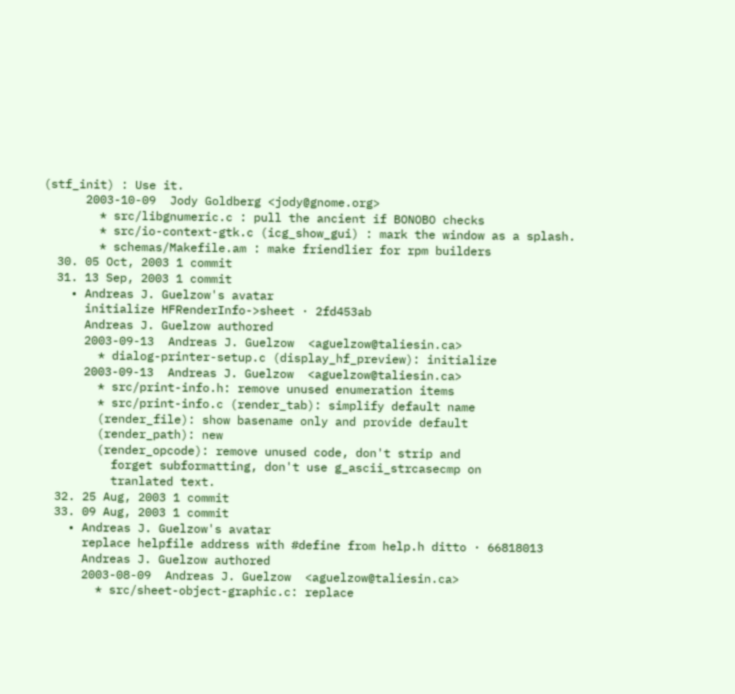(stf_init) : Use it.
      2003-10-09  Jody Goldberg <jody@gnome.org>
        * src/libgnumeric.c : pull the ancient if BONOBO checks
        * src/io-context-gtk.c (icg_show_gui) : mark the window as a splash.
        * schemas/Makefile.am : make friendlier for rpm builders
  30. 05 Oct, 2003 1 commit
  31. 13 Sep, 2003 1 commit
    • Andreas J. Guelzow's avatar
      initialize HFRenderInfo->sheet · 2fd453ab
      Andreas J. Guelzow authored
      2003-09-13  Andreas J. Guelzow  <aguelzow@taliesin.ca>
        * dialog-printer-setup.c (display_hf_preview): initialize
      2003-09-13  Andreas J. Guelzow  <aguelzow@taliesin.ca>
        * src/print-info.h: remove unused enumeration items
        * src/print-info.c (render_tab): simplify default name
        (render_file): show basename only and provide default
        (render_path): new
        (render_opcode): remove unused code, don't strip and
          forget subformatting, don't use g_ascii_strcasecmp on
          tranlated text.
  32. 25 Aug, 2003 1 commit
  33. 09 Aug, 2003 1 commit
    • Andreas J. Guelzow's avatar
      replace helpfile address with #define from help.h ditto · 66818013
      Andreas J. Guelzow authored
      2003-08-09  Andreas J. Guelzow  <aguelzow@taliesin.ca>
        * src/sheet-object-graphic.c: replace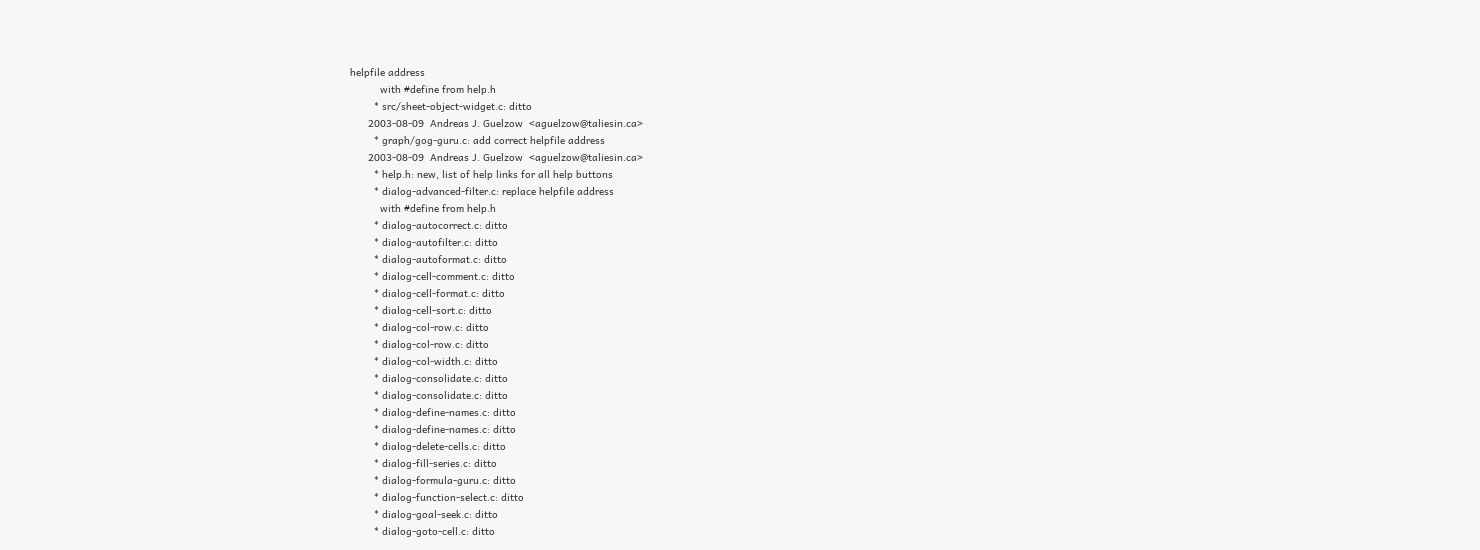helpfile address
          with #define from help.h
        * src/sheet-object-widget.c: ditto
      2003-08-09  Andreas J. Guelzow  <aguelzow@taliesin.ca>
        * graph/gog-guru.c: add correct helpfile address
      2003-08-09  Andreas J. Guelzow  <aguelzow@taliesin.ca>
        * help.h: new, list of help links for all help buttons
        * dialog-advanced-filter.c: replace helpfile address
          with #define from help.h
        * dialog-autocorrect.c: ditto
        * dialog-autofilter.c: ditto
        * dialog-autoformat.c: ditto
        * dialog-cell-comment.c: ditto
        * dialog-cell-format.c: ditto
        * dialog-cell-sort.c: ditto
        * dialog-col-row.c: ditto
        * dialog-col-row.c: ditto
        * dialog-col-width.c: ditto
        * dialog-consolidate.c: ditto
        * dialog-consolidate.c: ditto
        * dialog-define-names.c: ditto
        * dialog-define-names.c: ditto
        * dialog-delete-cells.c: ditto
        * dialog-fill-series.c: ditto
        * dialog-formula-guru.c: ditto
        * dialog-function-select.c: ditto
        * dialog-goal-seek.c: ditto
        * dialog-goto-cell.c: ditto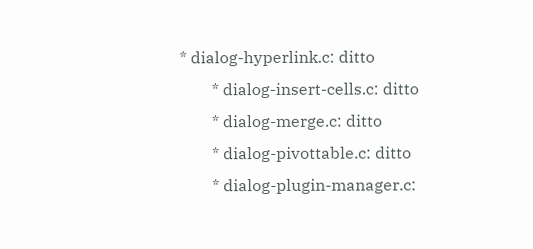* dialog-hyperlink.c: ditto
        * dialog-insert-cells.c: ditto
        * dialog-merge.c: ditto
        * dialog-pivottable.c: ditto
        * dialog-plugin-manager.c: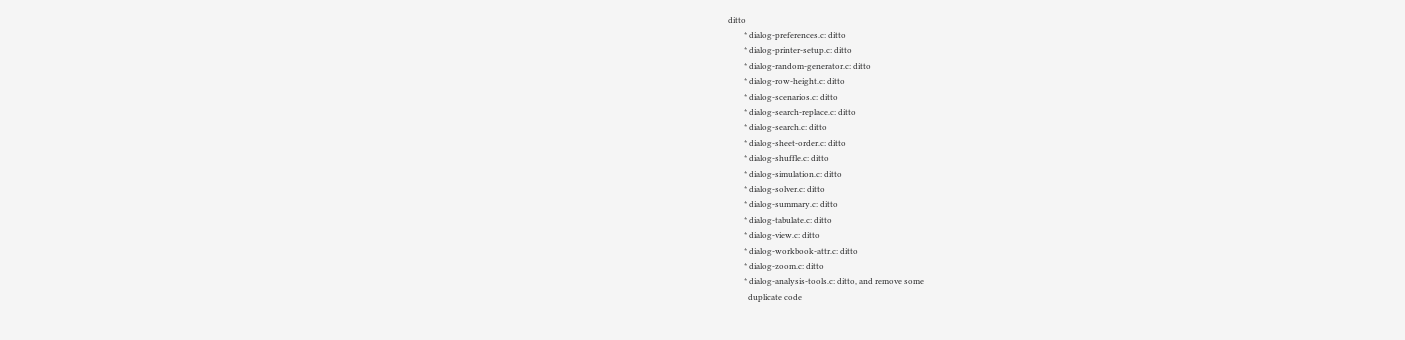ditto
        * dialog-preferences.c: ditto
        * dialog-printer-setup.c: ditto
        * dialog-random-generator.c: ditto
        * dialog-row-height.c: ditto
        * dialog-scenarios.c: ditto
        * dialog-search-replace.c: ditto
        * dialog-search.c: ditto
        * dialog-sheet-order.c: ditto
        * dialog-shuffle.c: ditto
        * dialog-simulation.c: ditto
        * dialog-solver.c: ditto
        * dialog-summary.c: ditto
        * dialog-tabulate.c: ditto
        * dialog-view.c: ditto
        * dialog-workbook-attr.c: ditto
        * dialog-zoom.c: ditto
        * dialog-analysis-tools.c: ditto, and remove some
          duplicate code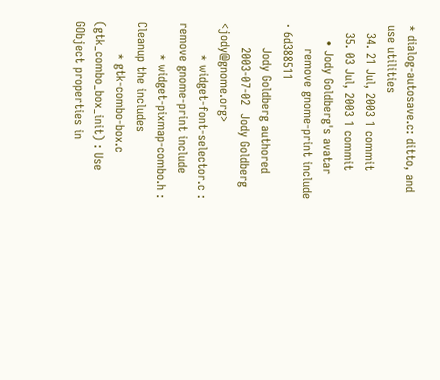* dialog-autosave.c: ditto, and use utilities
  34. 21 Jul, 2003 1 commit
  35. 03 Jul, 2003 1 commit
    • Jody Goldberg's avatar
      remove gnome-print include · 6d388511
      Jody Goldberg authored
      2003-07-02  Jody Goldberg <jody@gnome.org>
        * widget-font-selector.c : remove gnome-print include
        * widget-pixmap-combo.h : Cleanup the includes
        * gtk-combo-box.c (gtk_combo_box_init) : Use GObject properties in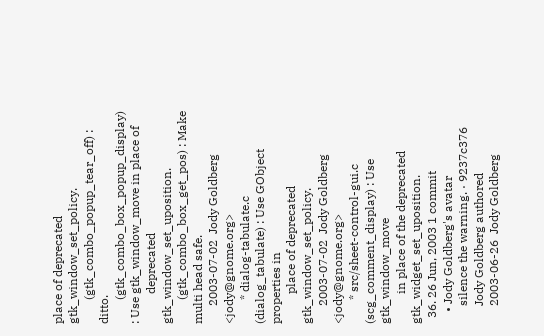place of deprecated gtk_window_set_policy.
        (gtk_combo_popup_tear_off) : ditto.
        (gtk_combo_box_popup_display) : Use gtk_window_move in place of
          deprecated gtk_window_set_uposition.
        (gtk_combo_box_get_pos) : Make multi head safe.
      2003-07-02  Jody Goldberg <jody@gnome.org>
        * dialog-tabulate.c (dialog_tabulate) : Use GObject properties in
          place of deprecated gtk_window_set_policy.
      2003-07-02  Jody Goldberg <jody@gnome.org>
        * src/sheet-control-gui.c (scg_comment_display) : Use gtk_window_move
          in place of the deprecated gtk_widget_set_uposition.
  36. 26 Jun, 2003 1 commit
    • Jody Goldberg's avatar
      silence the warning. · 9237c376
      Jody Goldberg authored
      2003-06-26  Jody Goldberg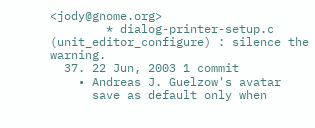<jody@gnome.org>
        * dialog-printer-setup.c (unit_editor_configure) : silence the warning.
  37. 22 Jun, 2003 1 commit
    • Andreas J. Guelzow's avatar
      save as default only when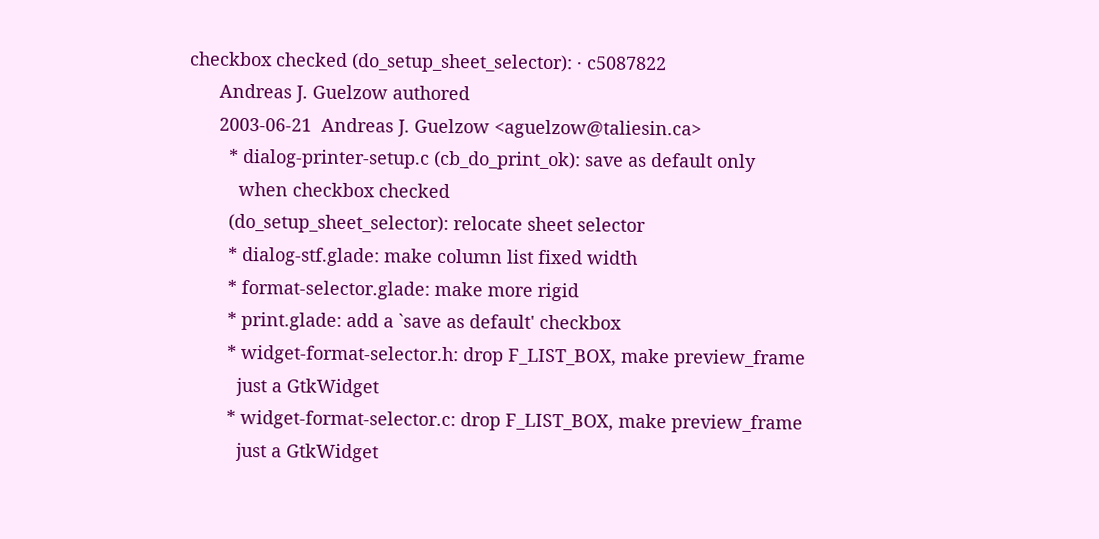checkbox checked (do_setup_sheet_selector): · c5087822
      Andreas J. Guelzow authored
      2003-06-21  Andreas J. Guelzow <aguelzow@taliesin.ca>
        * dialog-printer-setup.c (cb_do_print_ok): save as default only
          when checkbox checked
        (do_setup_sheet_selector): relocate sheet selector
        * dialog-stf.glade: make column list fixed width
        * format-selector.glade: make more rigid
        * print.glade: add a `save as default' checkbox
        * widget-format-selector.h: drop F_LIST_BOX, make preview_frame
          just a GtkWidget
        * widget-format-selector.c: drop F_LIST_BOX, make preview_frame
          just a GtkWidget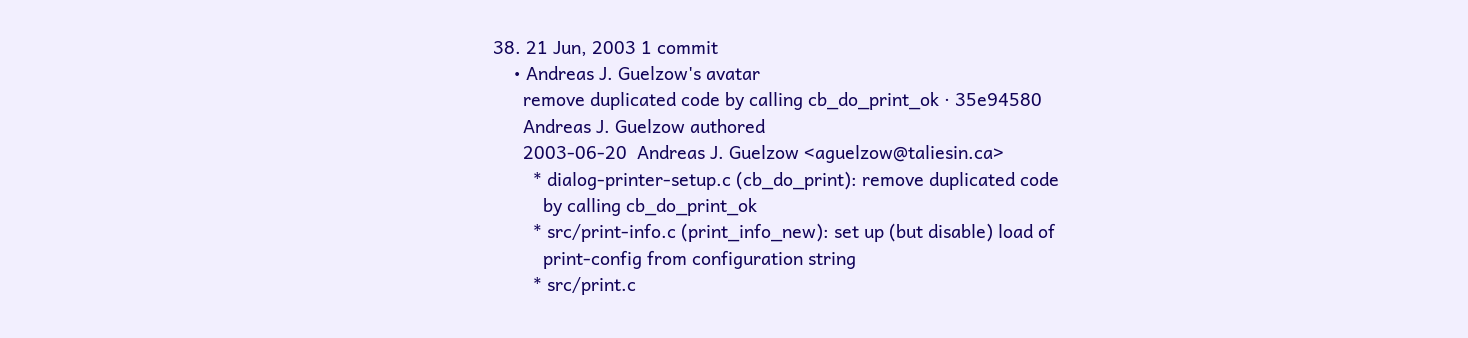38. 21 Jun, 2003 1 commit
    • Andreas J. Guelzow's avatar
      remove duplicated code by calling cb_do_print_ok · 35e94580
      Andreas J. Guelzow authored
      2003-06-20  Andreas J. Guelzow <aguelzow@taliesin.ca>
        * dialog-printer-setup.c (cb_do_print): remove duplicated code
          by calling cb_do_print_ok
        * src/print-info.c (print_info_new): set up (but disable) load of
          print-config from configuration string
        * src/print.c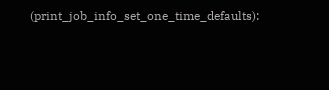(print_job_info_set_one_time_defaults):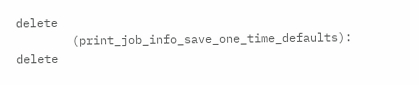delete
        (print_job_info_save_one_time_defaults): delete